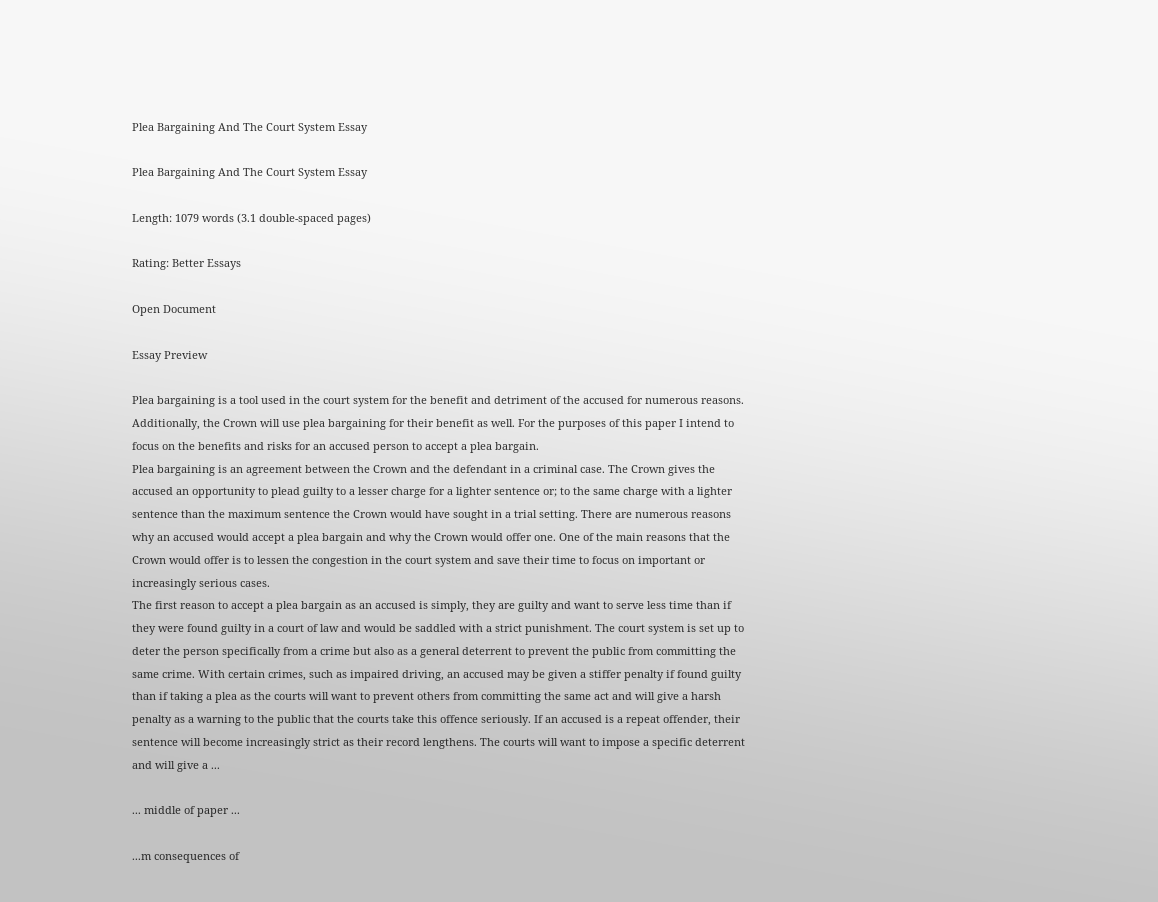Plea Bargaining And The Court System Essay

Plea Bargaining And The Court System Essay

Length: 1079 words (3.1 double-spaced pages)

Rating: Better Essays

Open Document

Essay Preview

Plea bargaining is a tool used in the court system for the benefit and detriment of the accused for numerous reasons. Additionally, the Crown will use plea bargaining for their benefit as well. For the purposes of this paper I intend to focus on the benefits and risks for an accused person to accept a plea bargain.
Plea bargaining is an agreement between the Crown and the defendant in a criminal case. The Crown gives the accused an opportunity to plead guilty to a lesser charge for a lighter sentence or; to the same charge with a lighter sentence than the maximum sentence the Crown would have sought in a trial setting. There are numerous reasons why an accused would accept a plea bargain and why the Crown would offer one. One of the main reasons that the Crown would offer is to lessen the congestion in the court system and save their time to focus on important or increasingly serious cases.
The first reason to accept a plea bargain as an accused is simply, they are guilty and want to serve less time than if they were found guilty in a court of law and would be saddled with a strict punishment. The court system is set up to deter the person specifically from a crime but also as a general deterrent to prevent the public from committing the same crime. With certain crimes, such as impaired driving, an accused may be given a stiffer penalty if found guilty than if taking a plea as the courts will want to prevent others from committing the same act and will give a harsh penalty as a warning to the public that the courts take this offence seriously. If an accused is a repeat offender, their sentence will become increasingly strict as their record lengthens. The courts will want to impose a specific deterrent and will give a ...

... middle of paper ...

...m consequences of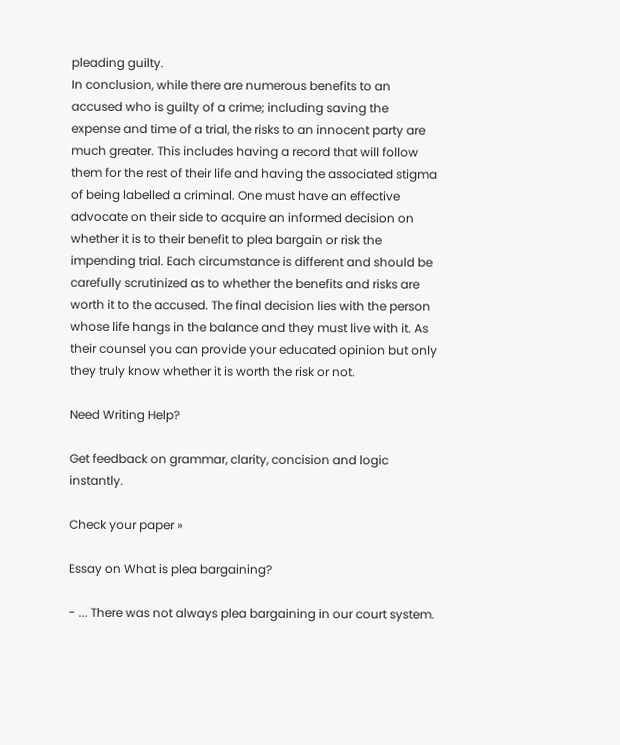pleading guilty.
In conclusion, while there are numerous benefits to an accused who is guilty of a crime; including saving the expense and time of a trial, the risks to an innocent party are much greater. This includes having a record that will follow them for the rest of their life and having the associated stigma of being labelled a criminal. One must have an effective advocate on their side to acquire an informed decision on whether it is to their benefit to plea bargain or risk the impending trial. Each circumstance is different and should be carefully scrutinized as to whether the benefits and risks are worth it to the accused. The final decision lies with the person whose life hangs in the balance and they must live with it. As their counsel you can provide your educated opinion but only they truly know whether it is worth the risk or not.

Need Writing Help?

Get feedback on grammar, clarity, concision and logic instantly.

Check your paper »

Essay on What is plea bargaining?

- ... There was not always plea bargaining in our court system.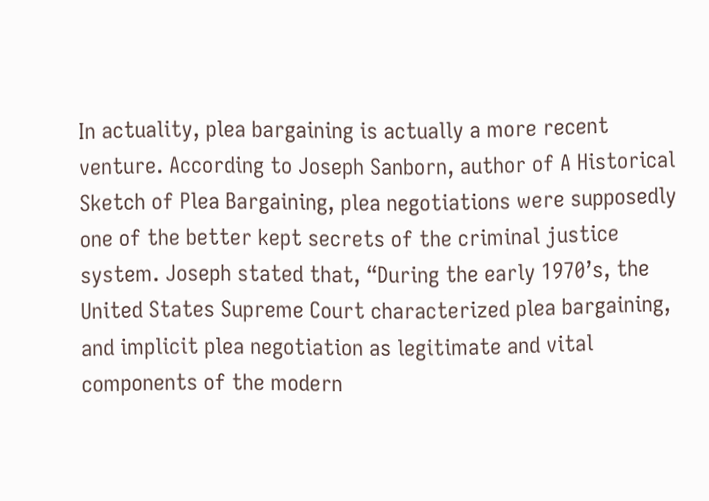In actuality, plea bargaining is actually a more recent venture. According to Joseph Sanborn, author of A Historical Sketch of Plea Bargaining, plea negotiations were supposedly one of the better kept secrets of the criminal justice system. Joseph stated that, “During the early 1970’s, the United States Supreme Court characterized plea bargaining, and implicit plea negotiation as legitimate and vital components of the modern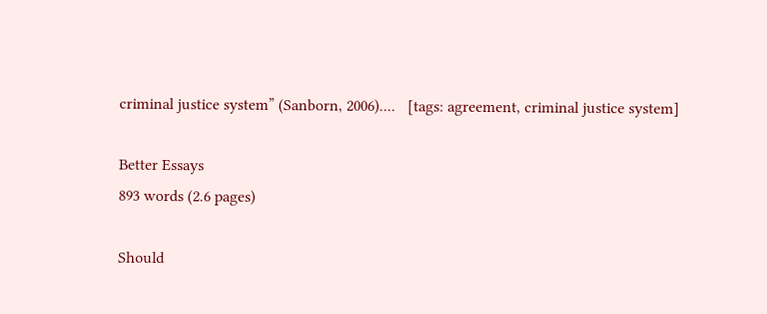criminal justice system” (Sanborn, 2006)....   [tags: agreement, criminal justice system]

Better Essays
893 words (2.6 pages)

Should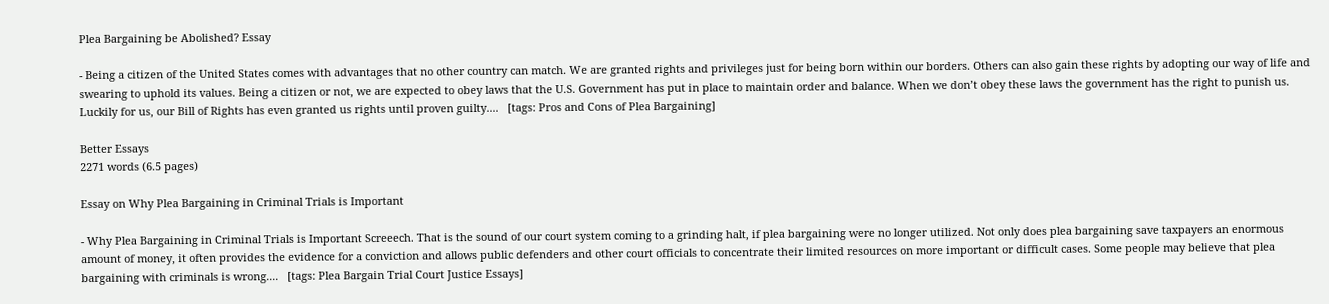Plea Bargaining be Abolished? Essay

- Being a citizen of the United States comes with advantages that no other country can match. We are granted rights and privileges just for being born within our borders. Others can also gain these rights by adopting our way of life and swearing to uphold its values. Being a citizen or not, we are expected to obey laws that the U.S. Government has put in place to maintain order and balance. When we don’t obey these laws the government has the right to punish us. Luckily for us, our Bill of Rights has even granted us rights until proven guilty....   [tags: Pros and Cons of Plea Bargaining]

Better Essays
2271 words (6.5 pages)

Essay on Why Plea Bargaining in Criminal Trials is Important

- Why Plea Bargaining in Criminal Trials is Important Screeech. That is the sound of our court system coming to a grinding halt, if plea bargaining were no longer utilized. Not only does plea bargaining save taxpayers an enormous amount of money, it often provides the evidence for a conviction and allows public defenders and other court officials to concentrate their limited resources on more important or difficult cases. Some people may believe that plea bargaining with criminals is wrong....   [tags: Plea Bargain Trial Court Justice Essays]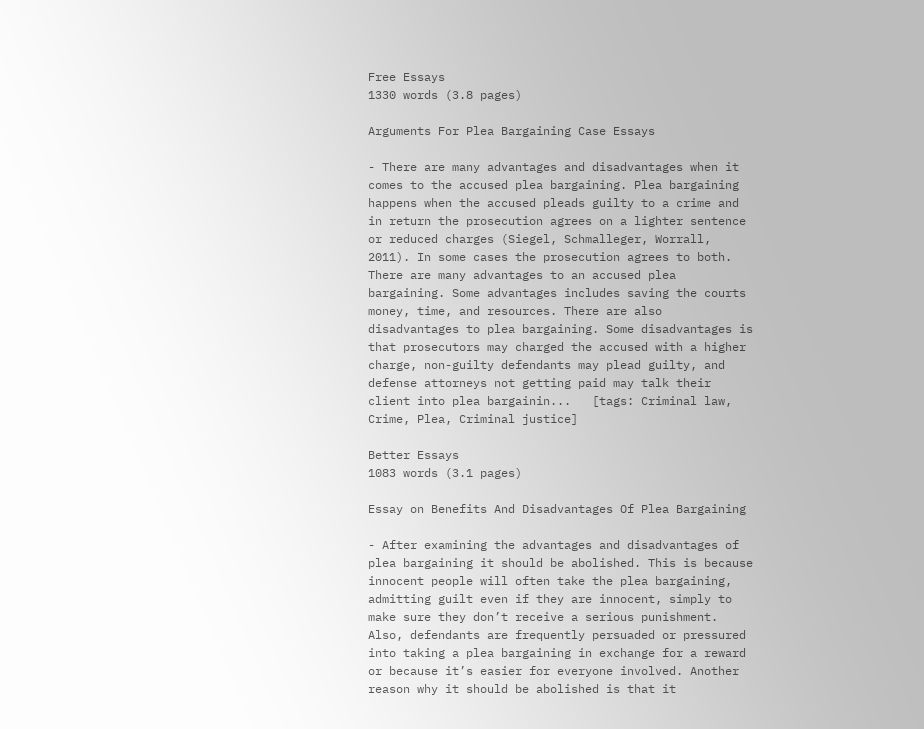Free Essays
1330 words (3.8 pages)

Arguments For Plea Bargaining Case Essays

- There are many advantages and disadvantages when it comes to the accused plea bargaining. Plea bargaining happens when the accused pleads guilty to a crime and in return the prosecution agrees on a lighter sentence or reduced charges (Siegel, Schmalleger, Worrall, 2011). In some cases the prosecution agrees to both. There are many advantages to an accused plea bargaining. Some advantages includes saving the courts money, time, and resources. There are also disadvantages to plea bargaining. Some disadvantages is that prosecutors may charged the accused with a higher charge, non-guilty defendants may plead guilty, and defense attorneys not getting paid may talk their client into plea bargainin...   [tags: Criminal law, Crime, Plea, Criminal justice]

Better Essays
1083 words (3.1 pages)

Essay on Benefits And Disadvantages Of Plea Bargaining

- After examining the advantages and disadvantages of plea bargaining it should be abolished. This is because innocent people will often take the plea bargaining, admitting guilt even if they are innocent, simply to make sure they don’t receive a serious punishment. Also, defendants are frequently persuaded or pressured into taking a plea bargaining in exchange for a reward or because it’s easier for everyone involved. Another reason why it should be abolished is that it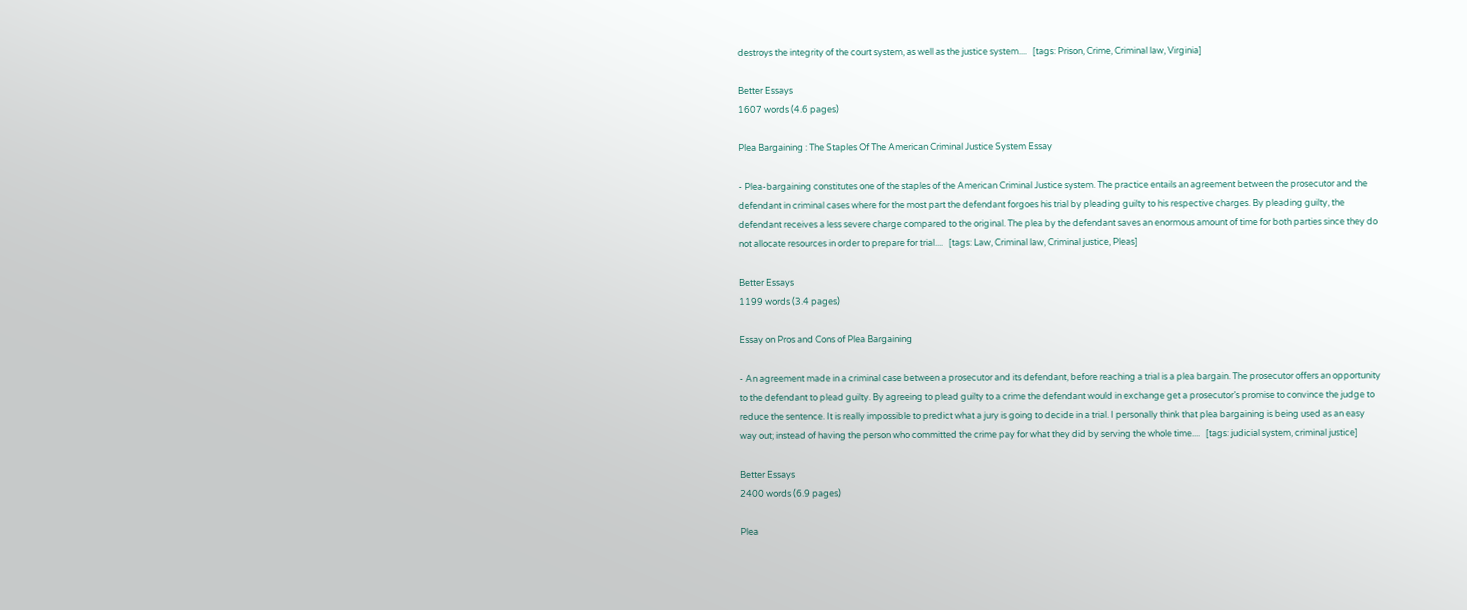destroys the integrity of the court system, as well as the justice system....   [tags: Prison, Crime, Criminal law, Virginia]

Better Essays
1607 words (4.6 pages)

Plea Bargaining : The Staples Of The American Criminal Justice System Essay

- Plea-bargaining constitutes one of the staples of the American Criminal Justice system. The practice entails an agreement between the prosecutor and the defendant in criminal cases where for the most part the defendant forgoes his trial by pleading guilty to his respective charges. By pleading guilty, the defendant receives a less severe charge compared to the original. The plea by the defendant saves an enormous amount of time for both parties since they do not allocate resources in order to prepare for trial....   [tags: Law, Criminal law, Criminal justice, Pleas]

Better Essays
1199 words (3.4 pages)

Essay on Pros and Cons of Plea Bargaining

- An agreement made in a criminal case between a prosecutor and its defendant, before reaching a trial is a plea bargain. The prosecutor offers an opportunity to the defendant to plead guilty. By agreeing to plead guilty to a crime the defendant would in exchange get a prosecutor’s promise to convince the judge to reduce the sentence. It is really impossible to predict what a jury is going to decide in a trial. I personally think that plea bargaining is being used as an easy way out; instead of having the person who committed the crime pay for what they did by serving the whole time....   [tags: judicial system, criminal justice]

Better Essays
2400 words (6.9 pages)

Plea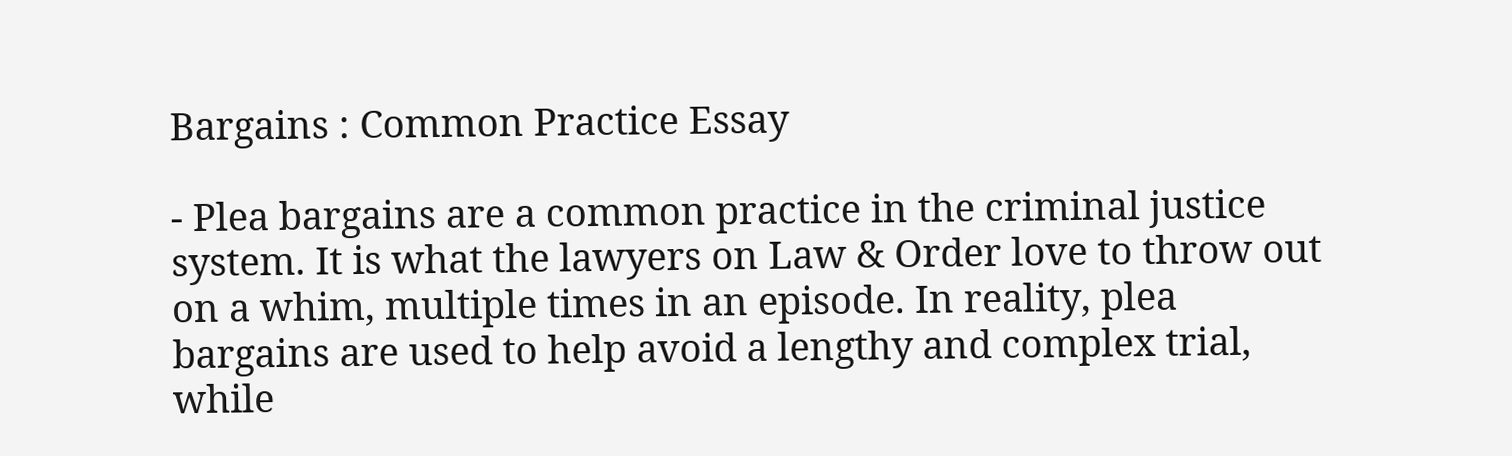Bargains : Common Practice Essay

- Plea bargains are a common practice in the criminal justice system. It is what the lawyers on Law & Order love to throw out on a whim, multiple times in an episode. In reality, plea bargains are used to help avoid a lengthy and complex trial, while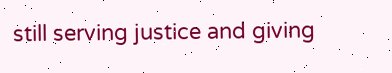still serving justice and giving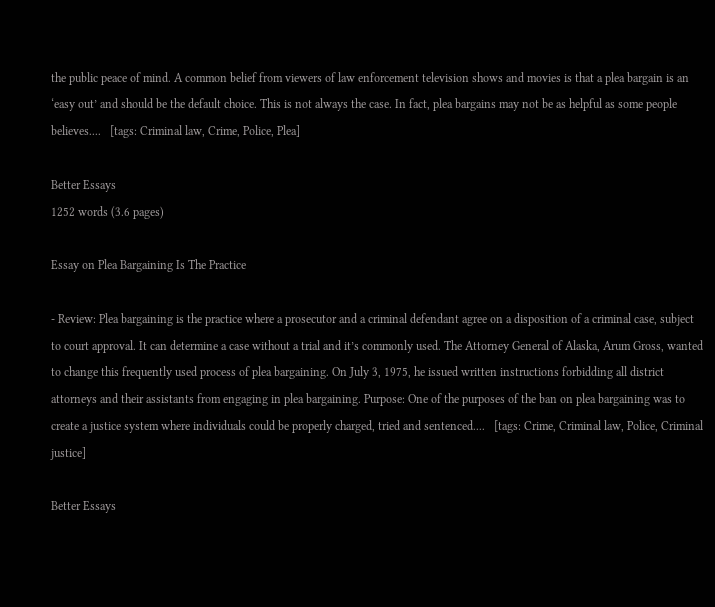the public peace of mind. A common belief from viewers of law enforcement television shows and movies is that a plea bargain is an ‘easy out’ and should be the default choice. This is not always the case. In fact, plea bargains may not be as helpful as some people believes....   [tags: Criminal law, Crime, Police, Plea]

Better Essays
1252 words (3.6 pages)

Essay on Plea Bargaining Is The Practice

- Review: Plea bargaining is the practice where a prosecutor and a criminal defendant agree on a disposition of a criminal case, subject to court approval. It can determine a case without a trial and it’s commonly used. The Attorney General of Alaska, Arum Gross, wanted to change this frequently used process of plea bargaining. On July 3, 1975, he issued written instructions forbidding all district attorneys and their assistants from engaging in plea bargaining. Purpose: One of the purposes of the ban on plea bargaining was to create a justice system where individuals could be properly charged, tried and sentenced....   [tags: Crime, Criminal law, Police, Criminal justice]

Better Essays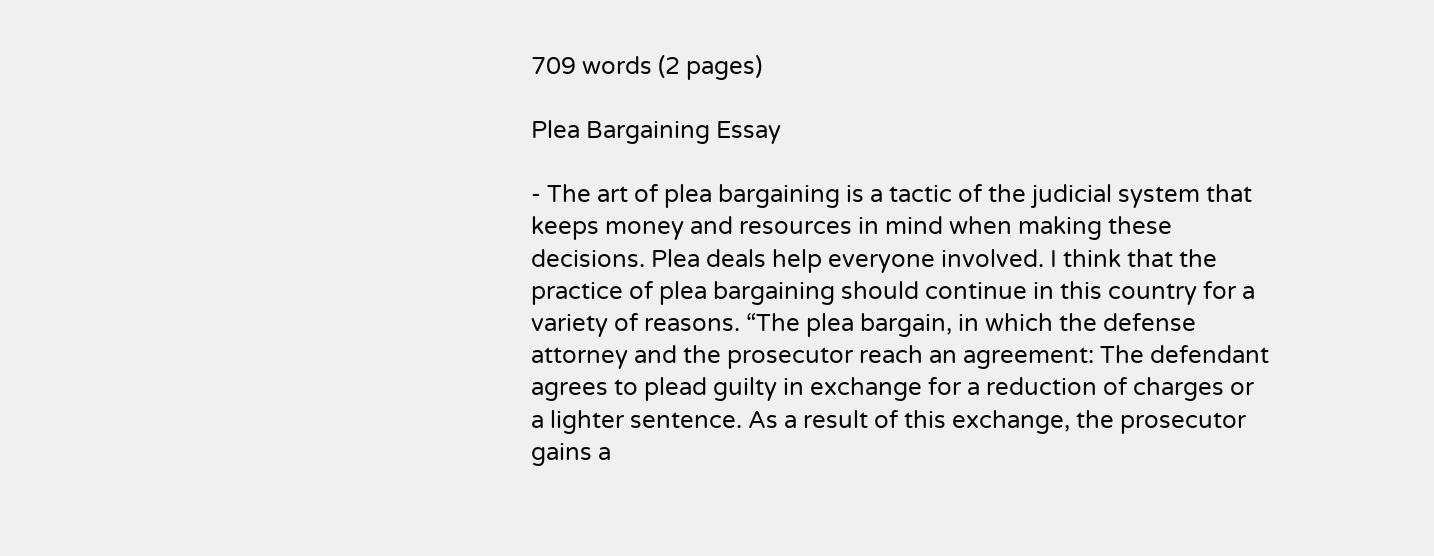709 words (2 pages)

Plea Bargaining Essay

- The art of plea bargaining is a tactic of the judicial system that keeps money and resources in mind when making these decisions. Plea deals help everyone involved. I think that the practice of plea bargaining should continue in this country for a variety of reasons. “The plea bargain, in which the defense attorney and the prosecutor reach an agreement: The defendant agrees to plead guilty in exchange for a reduction of charges or a lighter sentence. As a result of this exchange, the prosecutor gains a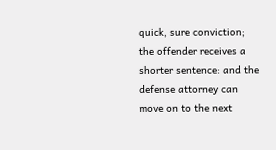quick, sure conviction; the offender receives a shorter sentence: and the defense attorney can move on to the next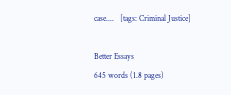case....   [tags: Criminal Justice]

Better Essays
645 words (1.8 pages)